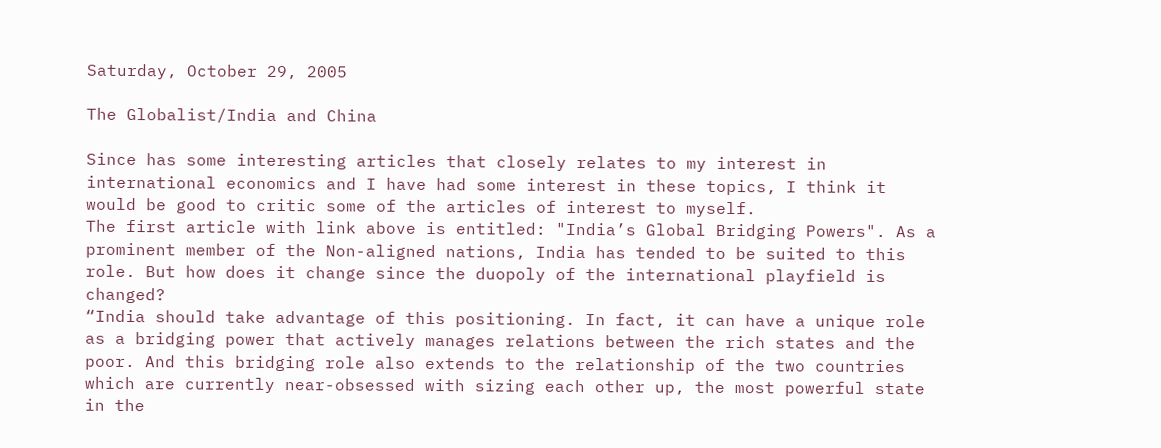Saturday, October 29, 2005

The Globalist/India and China

Since has some interesting articles that closely relates to my interest in international economics and I have had some interest in these topics, I think it would be good to critic some of the articles of interest to myself.
The first article with link above is entitled: "India’s Global Bridging Powers". As a prominent member of the Non-aligned nations, India has tended to be suited to this role. But how does it change since the duopoly of the international playfield is changed?
“India should take advantage of this positioning. In fact, it can have a unique role as a bridging power that actively manages relations between the rich states and the poor. And this bridging role also extends to the relationship of the two countries which are currently near-obsessed with sizing each other up, the most powerful state in the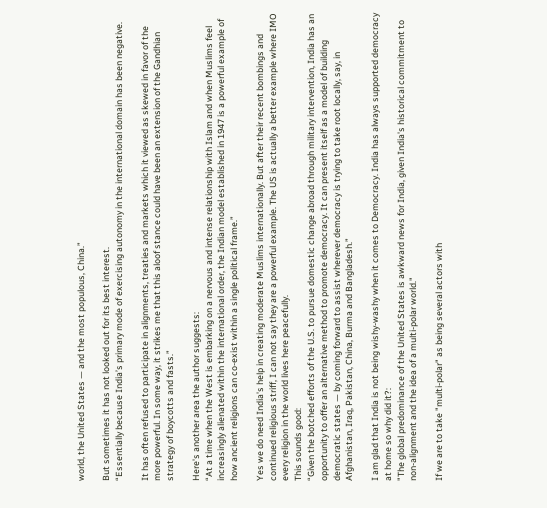world, the United States — and the most populous, China.”

But sometimes it has not looked out for its best interest.
“Essentially because India’s primary mode of exercising autonomy in the international domain has been negative.

It has often refused to participate in alignments, treaties and markets which it viewed as skewed in favor of the more powerful. In some way, it strikes me that this aloof stance could have been an extension of the Gandhian strategy of boycotts and fasts.”

Here's another area the author suggests:
“At a time when the West is embarking on a nervous and intense relationship with Islam and when Muslims feel increasingly alienated within the international order, the Indian model established in 1947 is a powerful example of how ancient religions can co-exist within a single political frame.”

Yes we do need India's help in creating moderate Muslims internationally. But after their recent bombings and continued religious striff, I can not say they are a powerful example. The US is actually a better example where IMO every religion in the world lives here peacefully.
This sounds good:
“Given the botched efforts of the U.S. to pursue domestic change abroad through military intervention, India has an opportunity to offer an alternative method to promote democracy. It can present itself as a model of building democratic states — by coming forward to assist wherever democracy is trying to take root locally, say, in Afghanistan, Iraq, Pakistan, China, Burma and Bangladesh.”

I am glad that India is not being wishy-washy when it comes to Democracy. India has always supported democracy at home so why did it?:
"The global predominance of the United States is awkward news for India, given India's historical commitment to non-alignment and the idea of a multi-polar world."

If we are to take "multi-polar" as being several actors with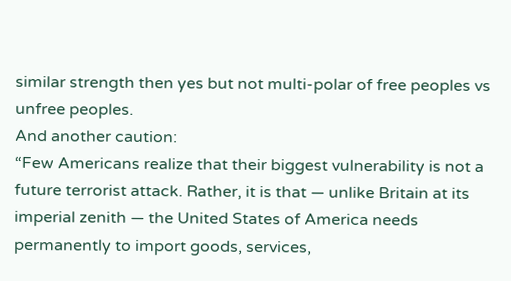similar strength then yes but not multi-polar of free peoples vs unfree peoples.
And another caution:
“Few Americans realize that their biggest vulnerability is not a future terrorist attack. Rather, it is that — unlike Britain at its imperial zenith — the United States of America needs permanently to import goods, services,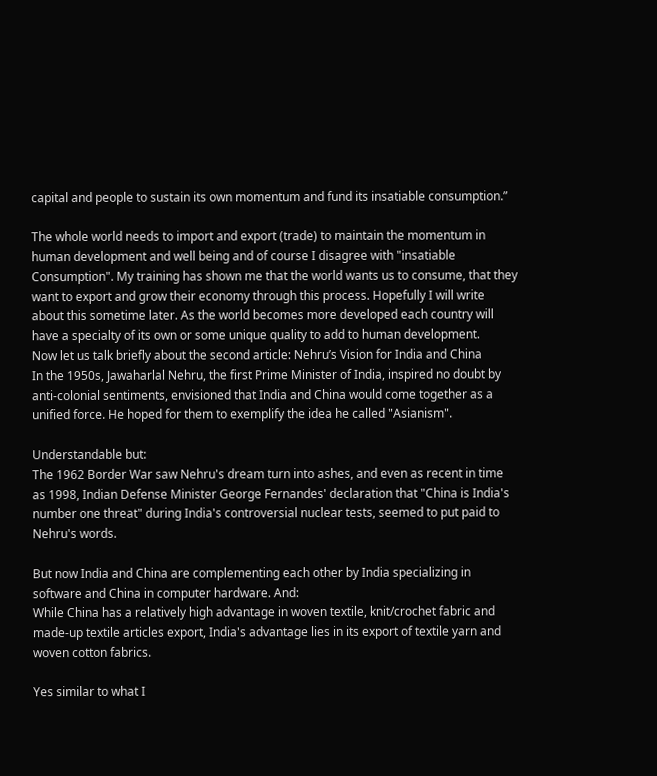capital and people to sustain its own momentum and fund its insatiable consumption.”

The whole world needs to import and export (trade) to maintain the momentum in human development and well being and of course I disagree with "insatiable Consumption". My training has shown me that the world wants us to consume, that they want to export and grow their economy through this process. Hopefully I will write about this sometime later. As the world becomes more developed each country will have a specialty of its own or some unique quality to add to human development.
Now let us talk briefly about the second article: Nehru’s Vision for India and China
In the 1950s, Jawaharlal Nehru, the first Prime Minister of India, inspired no doubt by anti-colonial sentiments, envisioned that India and China would come together as a unified force. He hoped for them to exemplify the idea he called "Asianism".

Understandable but:
The 1962 Border War saw Nehru's dream turn into ashes, and even as recent in time as 1998, Indian Defense Minister George Fernandes' declaration that "China is India's number one threat" during India's controversial nuclear tests, seemed to put paid to Nehru's words.

But now India and China are complementing each other by India specializing in software and China in computer hardware. And:
While China has a relatively high advantage in woven textile, knit/crochet fabric and made-up textile articles export, India's advantage lies in its export of textile yarn and woven cotton fabrics.

Yes similar to what I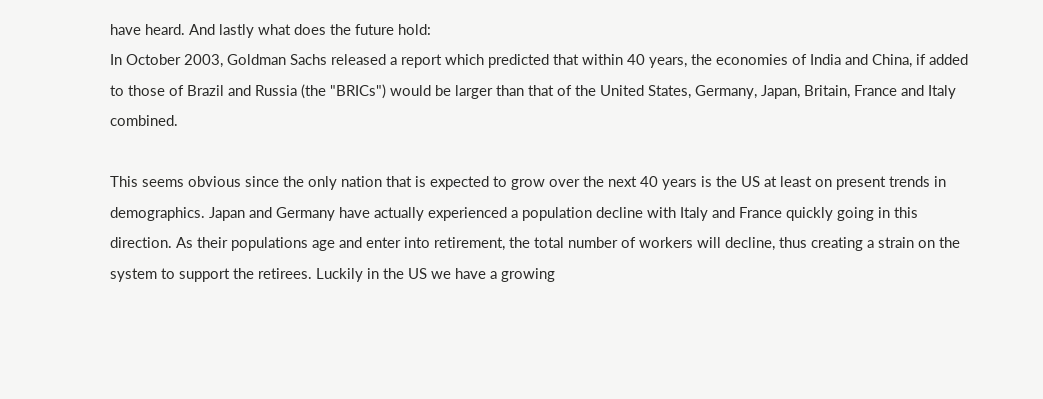have heard. And lastly what does the future hold:
In October 2003, Goldman Sachs released a report which predicted that within 40 years, the economies of India and China, if added to those of Brazil and Russia (the "BRICs") would be larger than that of the United States, Germany, Japan, Britain, France and Italy combined.

This seems obvious since the only nation that is expected to grow over the next 40 years is the US at least on present trends in demographics. Japan and Germany have actually experienced a population decline with Italy and France quickly going in this direction. As their populations age and enter into retirement, the total number of workers will decline, thus creating a strain on the system to support the retirees. Luckily in the US we have a growing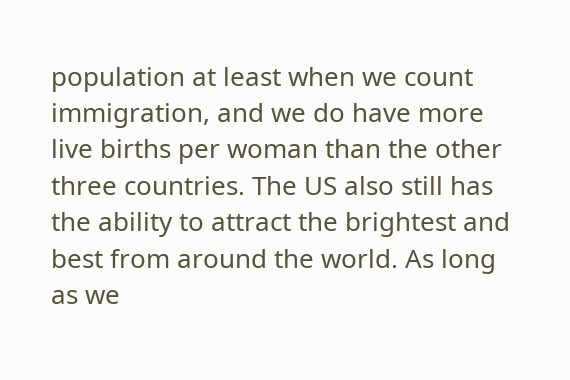population at least when we count immigration, and we do have more live births per woman than the other three countries. The US also still has the ability to attract the brightest and best from around the world. As long as we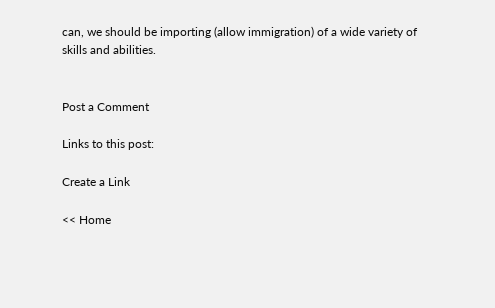can, we should be importing (allow immigration) of a wide variety of skills and abilities.


Post a Comment

Links to this post:

Create a Link

<< Home